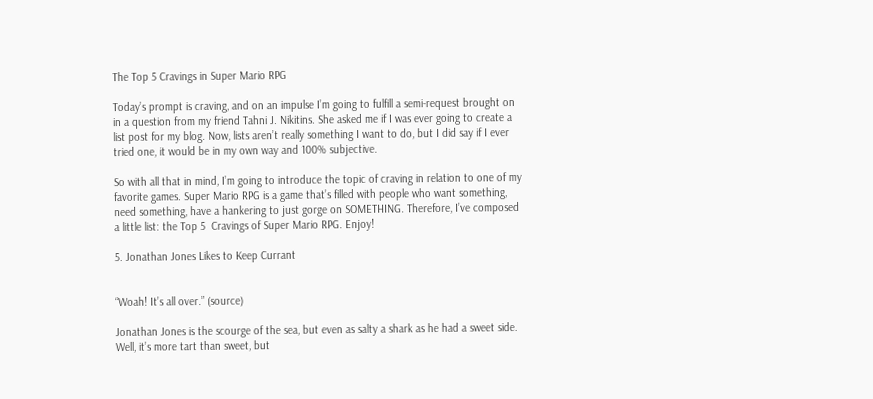The Top 5 Cravings in Super Mario RPG

Today’s prompt is craving, and on an impulse I’m going to fulfill a semi-request brought on in a question from my friend Tahni J. Nikitins. She asked me if I was ever going to create a list post for my blog. Now, lists aren’t really something I want to do, but I did say if I ever tried one, it would be in my own way and 100% subjective.

So with all that in mind, I’m going to introduce the topic of craving in relation to one of my favorite games. Super Mario RPG is a game that’s filled with people who want something, need something, have a hankering to just gorge on SOMETHING. Therefore, I’ve composed a little list: the Top 5  Cravings of Super Mario RPG. Enjoy!

5. Jonathan Jones Likes to Keep Currant


“Woah! It’s all over.” (source)

Jonathan Jones is the scourge of the sea, but even as salty a shark as he had a sweet side. Well, it’s more tart than sweet, but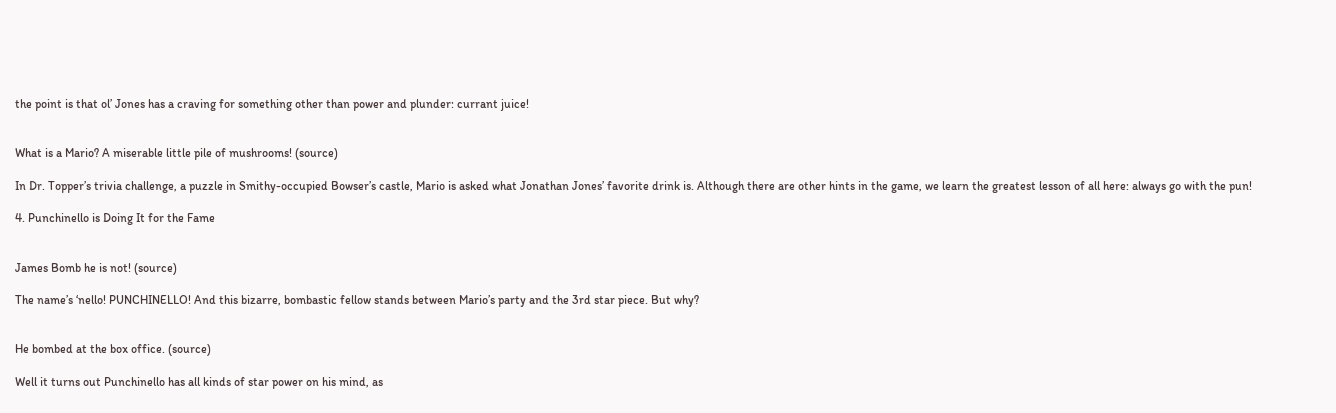the point is that ol’ Jones has a craving for something other than power and plunder: currant juice!


What is a Mario? A miserable little pile of mushrooms! (source)

In Dr. Topper’s trivia challenge, a puzzle in Smithy-occupied Bowser’s castle, Mario is asked what Jonathan Jones’ favorite drink is. Although there are other hints in the game, we learn the greatest lesson of all here: always go with the pun!

4. Punchinello is Doing It for the Fame


James Bomb he is not! (source)

The name’s ‘nello! PUNCHINELLO! And this bizarre, bombastic fellow stands between Mario’s party and the 3rd star piece. But why?


He bombed at the box office. (source)

Well it turns out Punchinello has all kinds of star power on his mind, as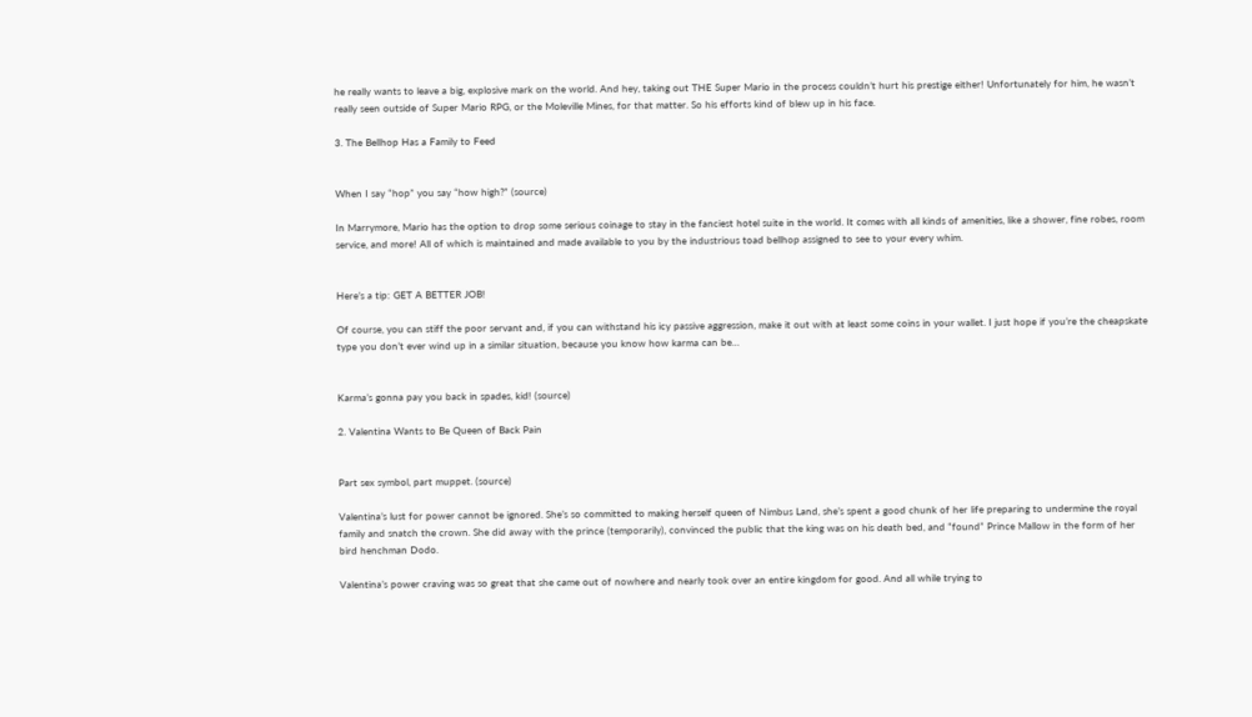he really wants to leave a big, explosive mark on the world. And hey, taking out THE Super Mario in the process couldn’t hurt his prestige either! Unfortunately for him, he wasn’t really seen outside of Super Mario RPG, or the Moleville Mines, for that matter. So his efforts kind of blew up in his face.

3. The Bellhop Has a Family to Feed


When I say “hop” you say “how high?” (source)

In Marrymore, Mario has the option to drop some serious coinage to stay in the fanciest hotel suite in the world. It comes with all kinds of amenities, like a shower, fine robes, room service, and more! All of which is maintained and made available to you by the industrious toad bellhop assigned to see to your every whim.


Here’s a tip: GET A BETTER JOB!

Of course, you can stiff the poor servant and, if you can withstand his icy passive aggression, make it out with at least some coins in your wallet. I just hope if you’re the cheapskate type you don’t ever wind up in a similar situation, because you know how karma can be…


Karma’s gonna pay you back in spades, kid! (source)

2. Valentina Wants to Be Queen of Back Pain


Part sex symbol, part muppet. (source)

Valentina’s lust for power cannot be ignored. She’s so committed to making herself queen of Nimbus Land, she’s spent a good chunk of her life preparing to undermine the royal family and snatch the crown. She did away with the prince (temporarily), convinced the public that the king was on his death bed, and “found” Prince Mallow in the form of her bird henchman Dodo.

Valentina’s power craving was so great that she came out of nowhere and nearly took over an entire kingdom for good. And all while trying to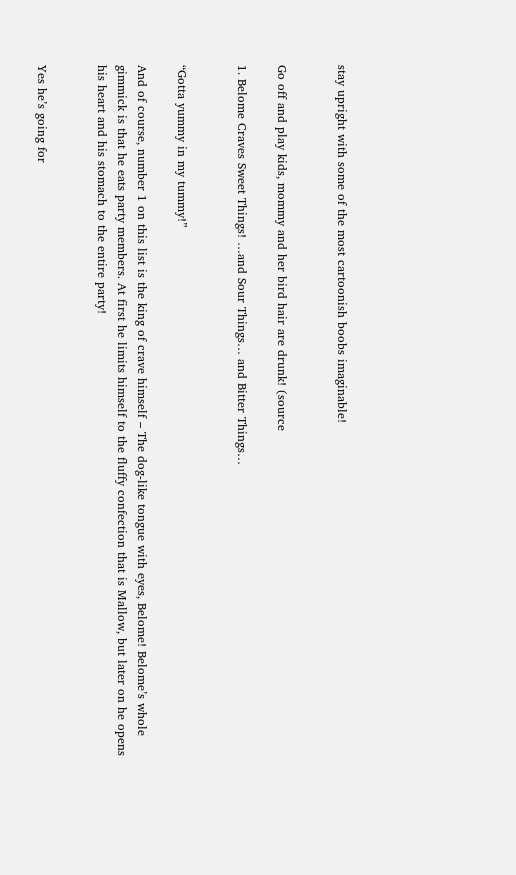stay upright with some of the most cartoonish boobs imaginable!


Go off and play kids, mommy and her bird hair are drunk! (source

1. Belome Craves Sweet Things! …and Sour Things… and Bitter Things…


“Gotta yummy in my tummy!”

And of course, number 1 on this list is the king of crave himself – The dog-like tongue with eyes, Belome! Belome’s whole gimmick is that he eats party members. At first he limits himself to the fluffy confection that is Mallow, but later on he opens his heart and his stomach to the entire party!


Yes he’s going for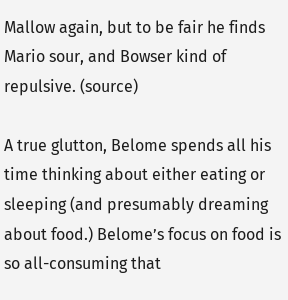Mallow again, but to be fair he finds Mario sour, and Bowser kind of repulsive. (source)

A true glutton, Belome spends all his time thinking about either eating or sleeping (and presumably dreaming about food.) Belome’s focus on food is so all-consuming that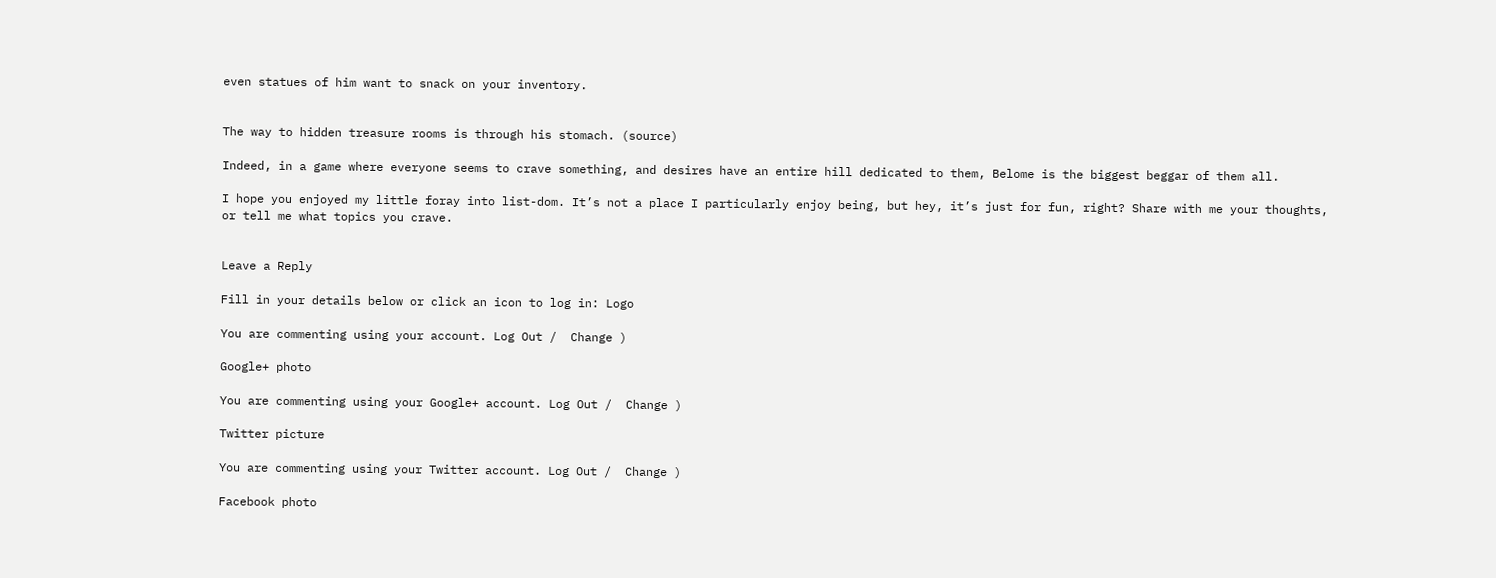even statues of him want to snack on your inventory.


The way to hidden treasure rooms is through his stomach. (source)

Indeed, in a game where everyone seems to crave something, and desires have an entire hill dedicated to them, Belome is the biggest beggar of them all.

I hope you enjoyed my little foray into list-dom. It’s not a place I particularly enjoy being, but hey, it’s just for fun, right? Share with me your thoughts, or tell me what topics you crave.


Leave a Reply

Fill in your details below or click an icon to log in: Logo

You are commenting using your account. Log Out /  Change )

Google+ photo

You are commenting using your Google+ account. Log Out /  Change )

Twitter picture

You are commenting using your Twitter account. Log Out /  Change )

Facebook photo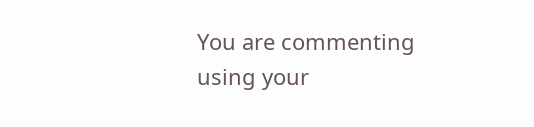You are commenting using your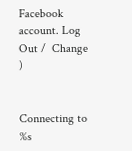Facebook account. Log Out /  Change )


Connecting to %s